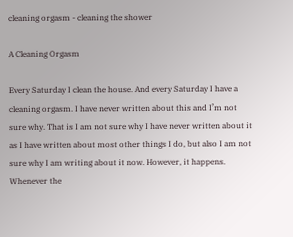cleaning orgasm - cleaning the shower

A Cleaning Orgasm

Every Saturday I clean the house. And every Saturday I have a cleaning orgasm. I have never written about this and I’m not sure why. That is I am not sure why I have never written about it as I have written about most other things I do, but also I am not sure why I am writing about it now. However, it happens. Whenever the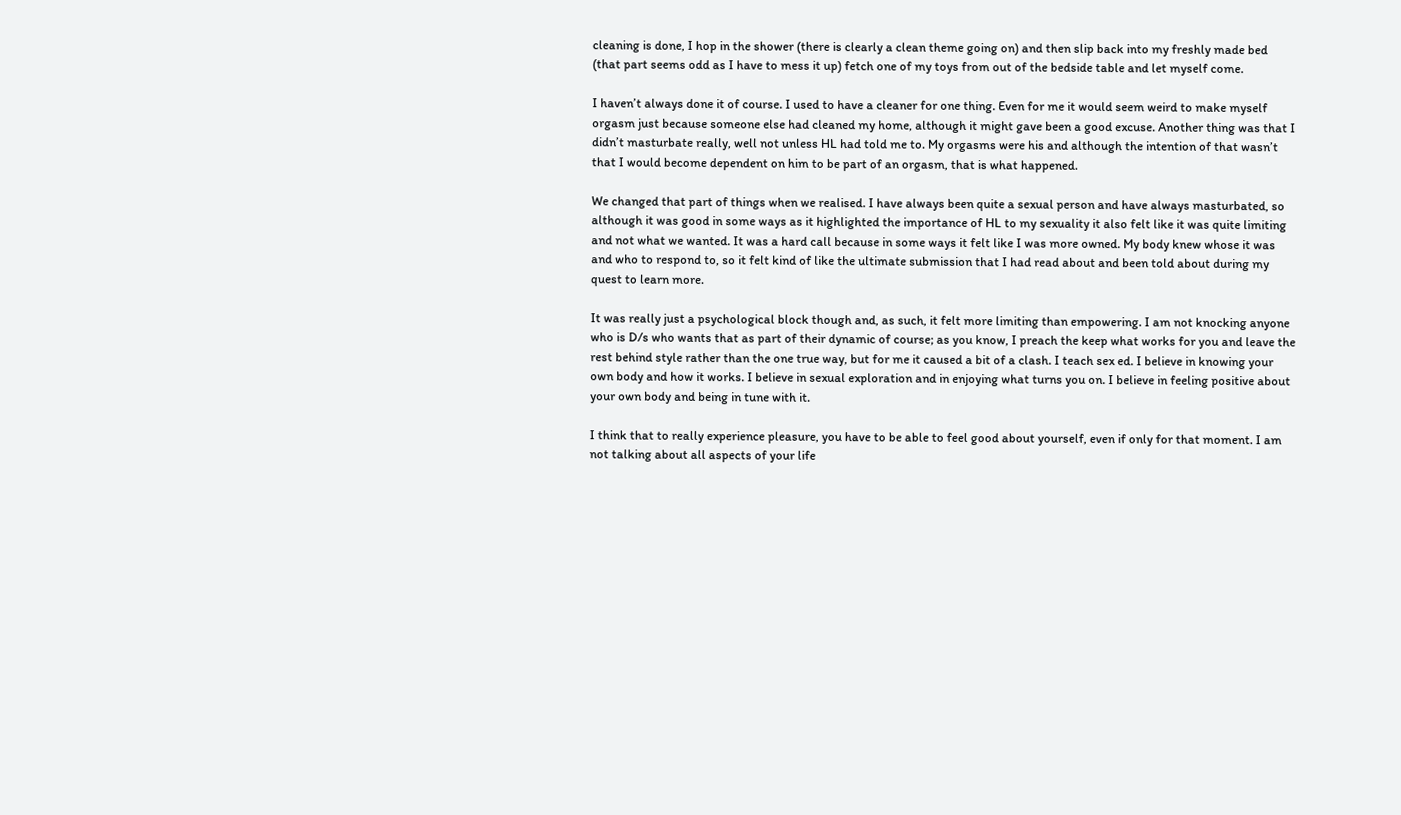cleaning is done, I hop in the shower (there is clearly a clean theme going on) and then slip back into my freshly made bed (that part seems odd as I have to mess it up) fetch one of my toys from out of the bedside table and let myself come.

I haven’t always done it of course. I used to have a cleaner for one thing. Even for me it would seem weird to make myself orgasm just because someone else had cleaned my home, although it might gave been a good excuse. Another thing was that I didn’t masturbate really, well not unless HL had told me to. My orgasms were his and although the intention of that wasn’t that I would become dependent on him to be part of an orgasm, that is what happened.

We changed that part of things when we realised. I have always been quite a sexual person and have always masturbated, so although it was good in some ways as it highlighted the importance of HL to my sexuality it also felt like it was quite limiting and not what we wanted. It was a hard call because in some ways it felt like I was more owned. My body knew whose it was and who to respond to, so it felt kind of like the ultimate submission that I had read about and been told about during my quest to learn more.

It was really just a psychological block though and, as such, it felt more limiting than empowering. I am not knocking anyone who is D/s who wants that as part of their dynamic of course; as you know, I preach the keep what works for you and leave the rest behind style rather than the one true way, but for me it caused a bit of a clash. I teach sex ed. I believe in knowing your own body and how it works. I believe in sexual exploration and in enjoying what turns you on. I believe in feeling positive about your own body and being in tune with it.

I think that to really experience pleasure, you have to be able to feel good about yourself, even if only for that moment. I am not talking about all aspects of your life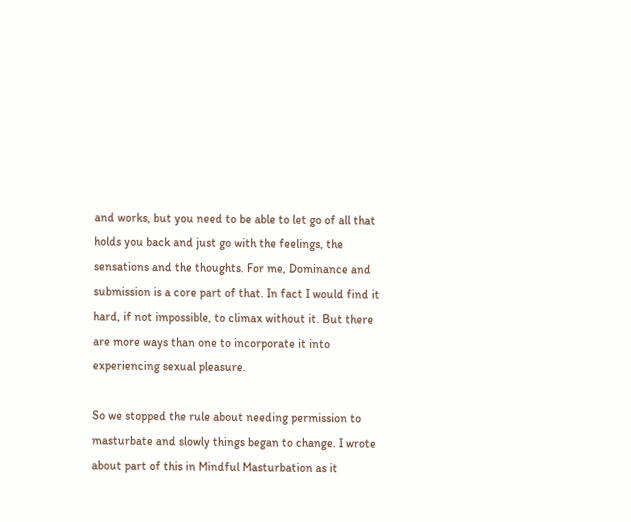and works, but you need to be able to let go of all that holds you back and just go with the feelings, the sensations and the thoughts. For me, Dominance and submission is a core part of that. In fact I would find it hard, if not impossible, to climax without it. But there are more ways than one to incorporate it into experiencing sexual pleasure.

So we stopped the rule about needing permission to masturbate and slowly things began to change. I wrote about part of this in Mindful Masturbation as it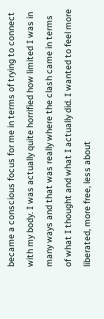became a conscious focus for me in terms of trying to connect with my body. I was actually quite horrified how limited I was in many ways and that was really where the clash came in terms of what I thought and what I actually did. I wanted to feel more liberated, more free, less about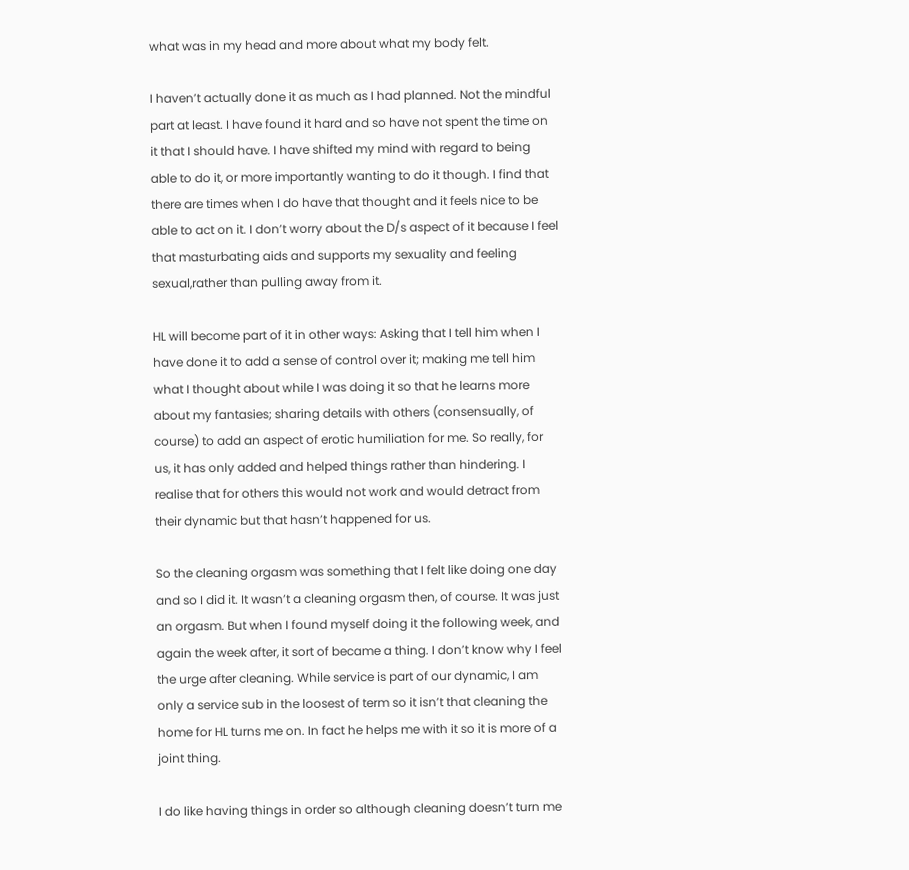what was in my head and more about what my body felt.

I haven’t actually done it as much as I had planned. Not the mindful part at least. I have found it hard and so have not spent the time on it that I should have. I have shifted my mind with regard to being able to do it, or more importantly wanting to do it though. I find that there are times when I do have that thought and it feels nice to be able to act on it. I don’t worry about the D/s aspect of it because I feel that masturbating aids and supports my sexuality and feeling sexual,rather than pulling away from it.

HL will become part of it in other ways: Asking that I tell him when I have done it to add a sense of control over it; making me tell him what I thought about while I was doing it so that he learns more about my fantasies; sharing details with others (consensually, of course) to add an aspect of erotic humiliation for me. So really, for us, it has only added and helped things rather than hindering. I realise that for others this would not work and would detract from their dynamic but that hasn’t happened for us.

So the cleaning orgasm was something that I felt like doing one day and so I did it. It wasn’t a cleaning orgasm then, of course. It was just an orgasm. But when I found myself doing it the following week, and again the week after, it sort of became a thing. I don’t know why I feel the urge after cleaning. While service is part of our dynamic, I am only a service sub in the loosest of term so it isn’t that cleaning the home for HL turns me on. In fact he helps me with it so it is more of a joint thing.

I do like having things in order so although cleaning doesn’t turn me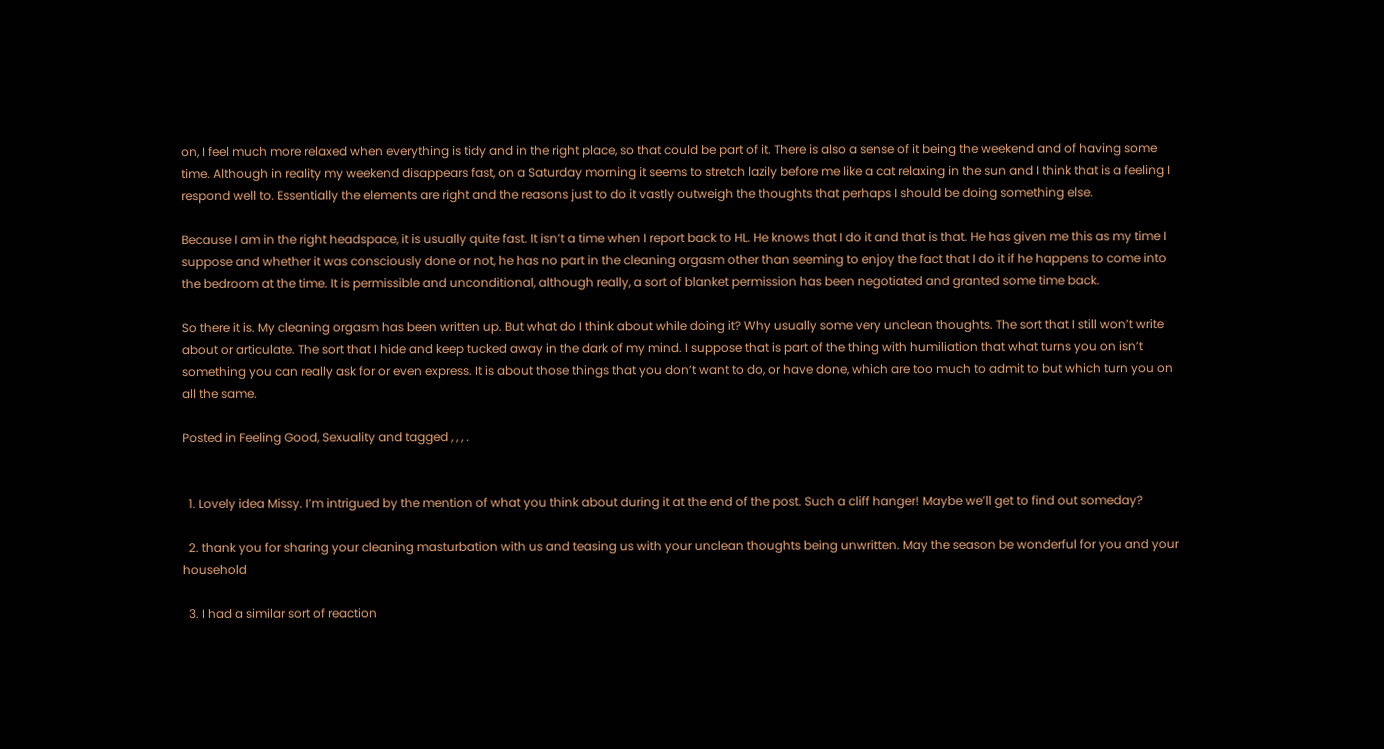on, I feel much more relaxed when everything is tidy and in the right place, so that could be part of it. There is also a sense of it being the weekend and of having some time. Although in reality my weekend disappears fast, on a Saturday morning it seems to stretch lazily before me like a cat relaxing in the sun and I think that is a feeling I respond well to. Essentially the elements are right and the reasons just to do it vastly outweigh the thoughts that perhaps I should be doing something else.

Because I am in the right headspace, it is usually quite fast. It isn’t a time when I report back to HL. He knows that I do it and that is that. He has given me this as my time I suppose and whether it was consciously done or not, he has no part in the cleaning orgasm other than seeming to enjoy the fact that I do it if he happens to come into the bedroom at the time. It is permissible and unconditional, although really, a sort of blanket permission has been negotiated and granted some time back.

So there it is. My cleaning orgasm has been written up. But what do I think about while doing it? Why usually some very unclean thoughts. The sort that I still won’t write about or articulate. The sort that I hide and keep tucked away in the dark of my mind. I suppose that is part of the thing with humiliation that what turns you on isn’t something you can really ask for or even express. It is about those things that you don’t want to do, or have done, which are too much to admit to but which turn you on all the same.

Posted in Feeling Good, Sexuality and tagged , , , .


  1. Lovely idea Missy. I’m intrigued by the mention of what you think about during it at the end of the post. Such a cliff hanger! Maybe we’ll get to find out someday?

  2. thank you for sharing your cleaning masturbation with us and teasing us with your unclean thoughts being unwritten. May the season be wonderful for you and your household

  3. I had a similar sort of reaction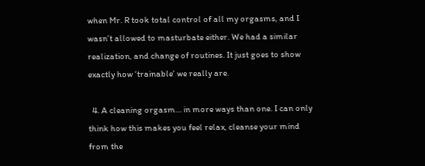when Mr. R took total control of all my orgasms, and I wasn’t allowed to masturbate either. We had a similar realization, and change of routines. It just goes to show exactly how ‘trainable’ we really are.

  4. A cleaning orgasm… in more ways than one. I can only think how this makes you feel relax, cleanse your mind from the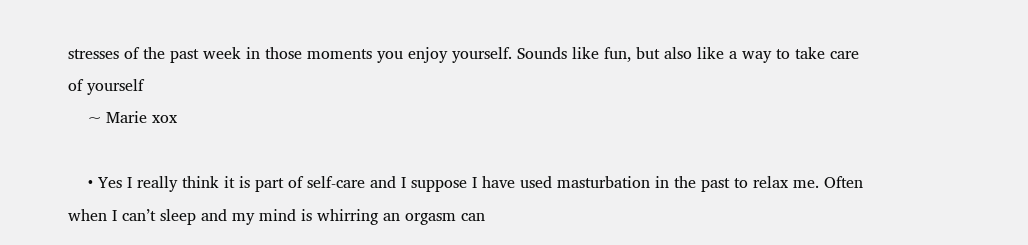stresses of the past week in those moments you enjoy yourself. Sounds like fun, but also like a way to take care of yourself
    ~ Marie xox

    • Yes I really think it is part of self-care and I suppose I have used masturbation in the past to relax me. Often when I can’t sleep and my mind is whirring an orgasm can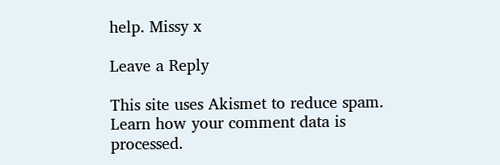help. Missy x

Leave a Reply

This site uses Akismet to reduce spam. Learn how your comment data is processed.